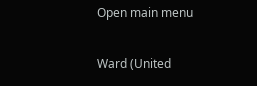Open main menu

Ward (United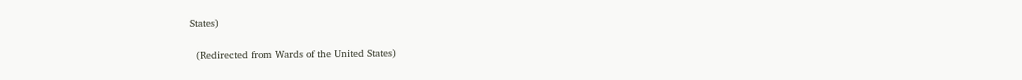States)

  (Redirected from Wards of the United States)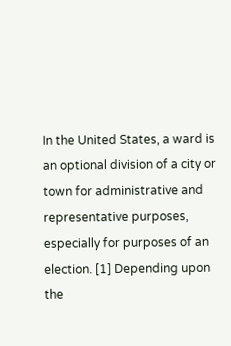In the United States, a ward is an optional division of a city or town for administrative and representative purposes, especially for purposes of an election. [1] Depending upon the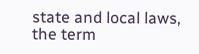state and local laws, the term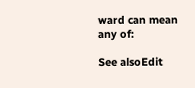ward can mean any of:

See alsoEdit